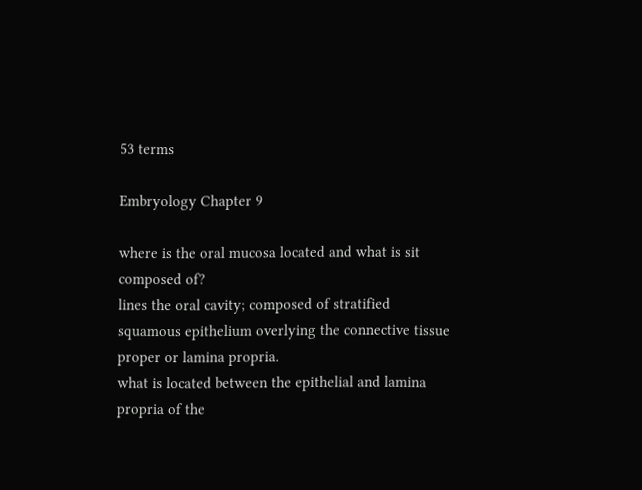53 terms

Embryology Chapter 9

where is the oral mucosa located and what is sit composed of?
lines the oral cavity; composed of stratified squamous epithelium overlying the connective tissue proper or lamina propria.
what is located between the epithelial and lamina propria of the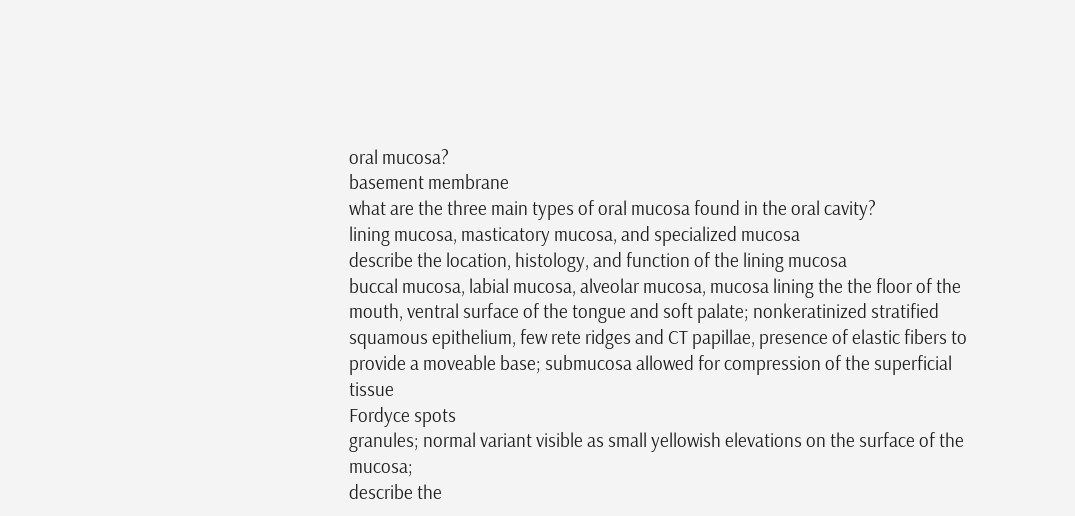oral mucosa?
basement membrane
what are the three main types of oral mucosa found in the oral cavity?
lining mucosa, masticatory mucosa, and specialized mucosa
describe the location, histology, and function of the lining mucosa
buccal mucosa, labial mucosa, alveolar mucosa, mucosa lining the the floor of the mouth, ventral surface of the tongue and soft palate; nonkeratinized stratified squamous epithelium, few rete ridges and CT papillae, presence of elastic fibers to provide a moveable base; submucosa allowed for compression of the superficial tissue
Fordyce spots
granules; normal variant visible as small yellowish elevations on the surface of the mucosa;
describe the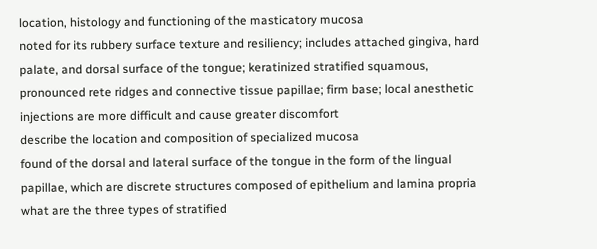location, histology and functioning of the masticatory mucosa
noted for its rubbery surface texture and resiliency; includes attached gingiva, hard palate, and dorsal surface of the tongue; keratinized stratified squamous, pronounced rete ridges and connective tissue papillae; firm base; local anesthetic injections are more difficult and cause greater discomfort
describe the location and composition of specialized mucosa
found of the dorsal and lateral surface of the tongue in the form of the lingual papillae, which are discrete structures composed of epithelium and lamina propria
what are the three types of stratified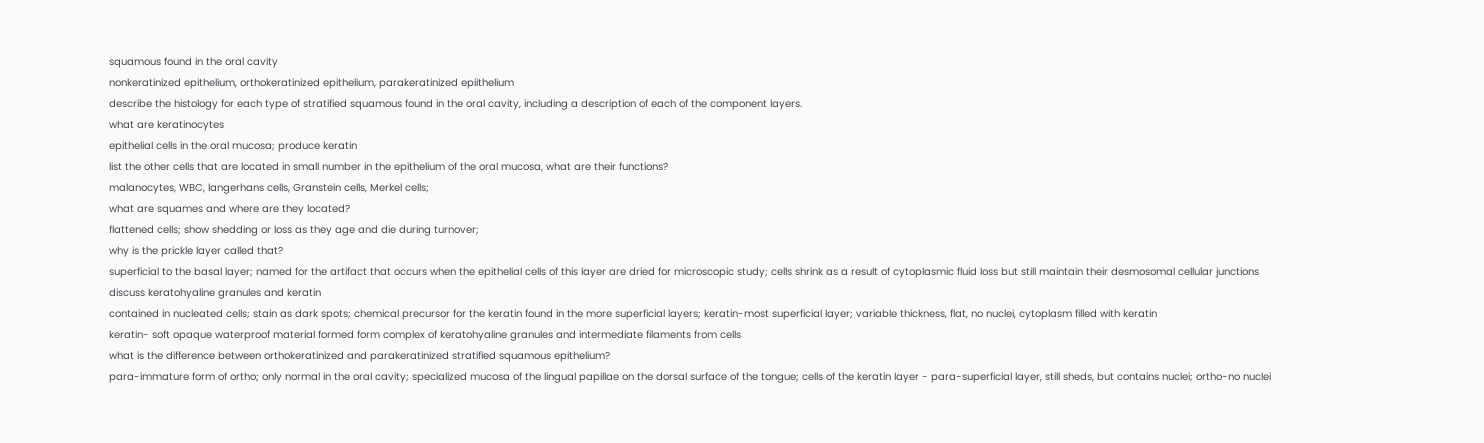squamous found in the oral cavity
nonkeratinized epithelium, orthokeratinized epithelium, parakeratinized epiithelium
describe the histology for each type of stratified squamous found in the oral cavity, including a description of each of the component layers.
what are keratinocytes
epithelial cells in the oral mucosa; produce keratin
list the other cells that are located in small number in the epithelium of the oral mucosa, what are their functions?
malanocytes, WBC, langerhans cells, Granstein cells, Merkel cells;
what are squames and where are they located?
flattened cells; show shedding or loss as they age and die during turnover;
why is the prickle layer called that?
superficial to the basal layer; named for the artifact that occurs when the epithelial cells of this layer are dried for microscopic study; cells shrink as a result of cytoplasmic fluid loss but still maintain their desmosomal cellular junctions
discuss keratohyaline granules and keratin
contained in nucleated cells; stain as dark spots; chemical precursor for the keratin found in the more superficial layers; keratin-most superficial layer; variable thickness, flat, no nuclei, cytoplasm filled with keratin
keratin- soft opaque waterproof material formed form complex of keratohyaline granules and intermediate filaments from cells
what is the difference between orthokeratinized and parakeratinized stratified squamous epithelium?
para-immature form of ortho; only normal in the oral cavity; specialized mucosa of the lingual papillae on the dorsal surface of the tongue; cells of the keratin layer - para-superficial layer, still sheds, but contains nuclei; ortho-no nuclei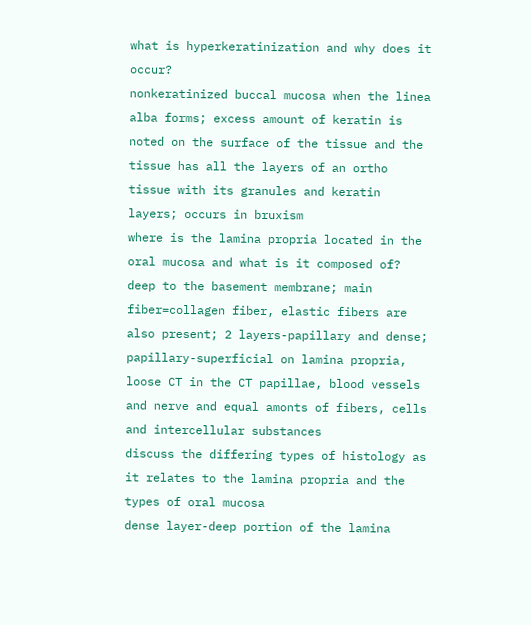what is hyperkeratinization and why does it occur?
nonkeratinized buccal mucosa when the linea alba forms; excess amount of keratin is noted on the surface of the tissue and the tissue has all the layers of an ortho tissue with its granules and keratin layers; occurs in bruxism
where is the lamina propria located in the oral mucosa and what is it composed of?
deep to the basement membrane; main fiber=collagen fiber, elastic fibers are also present; 2 layers-papillary and dense; papillary-superficial on lamina propria, loose CT in the CT papillae, blood vessels and nerve and equal amonts of fibers, cells and intercellular substances
discuss the differing types of histology as it relates to the lamina propria and the types of oral mucosa
dense layer-deep portion of the lamina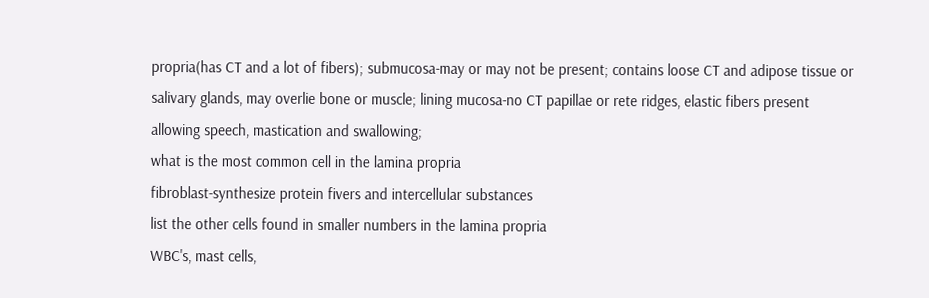propria(has CT and a lot of fibers); submucosa-may or may not be present; contains loose CT and adipose tissue or salivary glands, may overlie bone or muscle; lining mucosa-no CT papillae or rete ridges, elastic fibers present allowing speech, mastication and swallowing;
what is the most common cell in the lamina propria
fibroblast-synthesize protein fivers and intercellular substances
list the other cells found in smaller numbers in the lamina propria
WBC's, mast cells,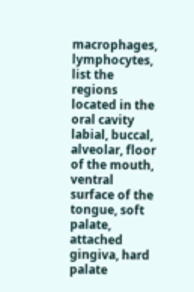macrophages, lymphocytes,
list the regions located in the oral cavity
labial, buccal, alveolar, floor of the mouth, ventral surface of the tongue, soft palate, attached gingiva, hard palate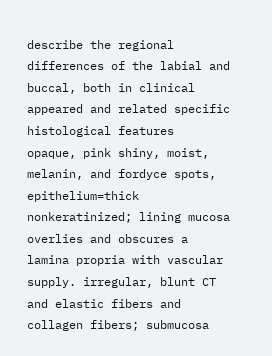describe the regional differences of the labial and buccal, both in clinical appeared and related specific histological features
opaque, pink shiny, moist, melanin, and fordyce spots, epithelium=thick nonkeratinized; lining mucosa overlies and obscures a lamina propria with vascular supply. irregular, blunt CT and elastic fibers and collagen fibers; submucosa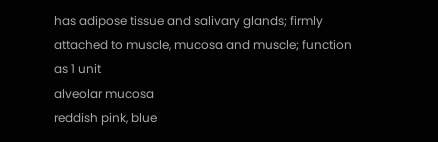has adipose tissue and salivary glands; firmly attached to muscle, mucosa and muscle; function as 1 unit
alveolar mucosa
reddish pink, blue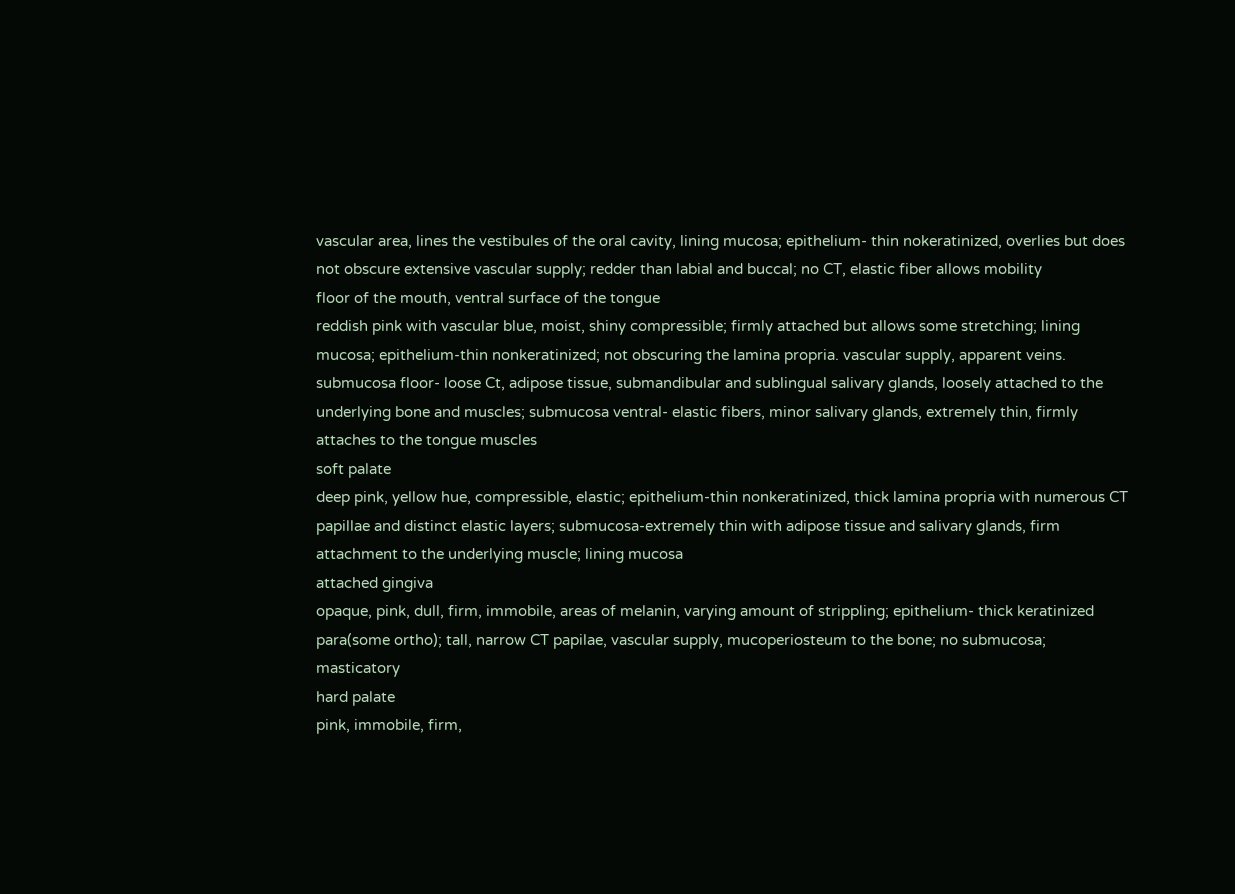vascular area, lines the vestibules of the oral cavity, lining mucosa; epithelium- thin nokeratinized, overlies but does not obscure extensive vascular supply; redder than labial and buccal; no CT, elastic fiber allows mobility
floor of the mouth, ventral surface of the tongue
reddish pink with vascular blue, moist, shiny compressible; firmly attached but allows some stretching; lining mucosa; epithelium-thin nonkeratinized; not obscuring the lamina propria. vascular supply, apparent veins. submucosa floor- loose Ct, adipose tissue, submandibular and sublingual salivary glands, loosely attached to the underlying bone and muscles; submucosa ventral- elastic fibers, minor salivary glands, extremely thin, firmly attaches to the tongue muscles
soft palate
deep pink, yellow hue, compressible, elastic; epithelium-thin nonkeratinized, thick lamina propria with numerous CT papillae and distinct elastic layers; submucosa-extremely thin with adipose tissue and salivary glands, firm attachment to the underlying muscle; lining mucosa
attached gingiva
opaque, pink, dull, firm, immobile, areas of melanin, varying amount of strippling; epithelium- thick keratinized para(some ortho); tall, narrow CT papilae, vascular supply, mucoperiosteum to the bone; no submucosa; masticatory
hard palate
pink, immobile, firm,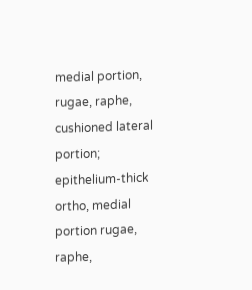medial portion, rugae, raphe, cushioned lateral portion; epithelium-thick ortho, medial portion rugae, raphe,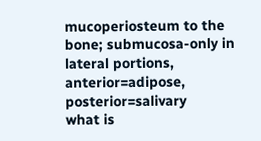mucoperiosteum to the bone; submucosa-only in lateral portions, anterior=adipose, posterior=salivary
what is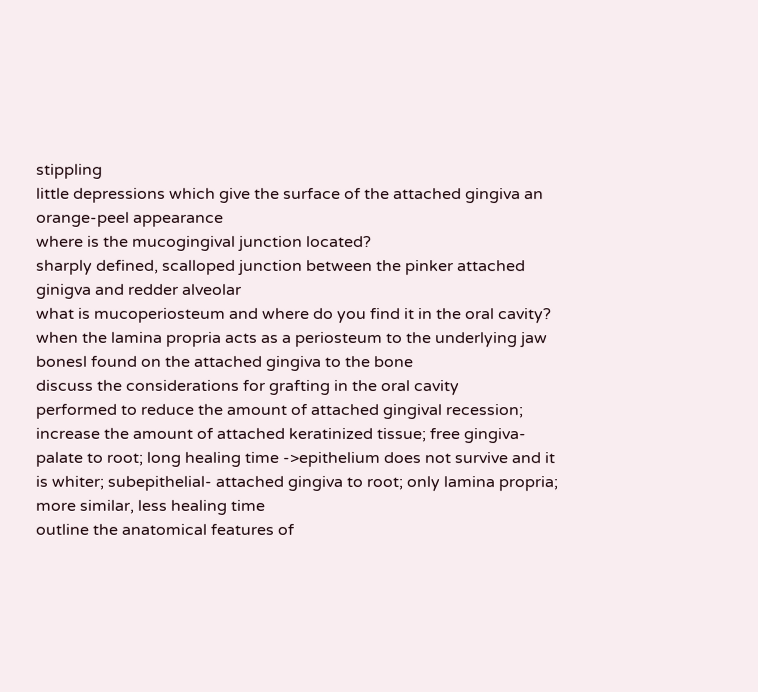stippling
little depressions which give the surface of the attached gingiva an orange-peel appearance
where is the mucogingival junction located?
sharply defined, scalloped junction between the pinker attached ginigva and redder alveolar
what is mucoperiosteum and where do you find it in the oral cavity?
when the lamina propria acts as a periosteum to the underlying jaw bonesl found on the attached gingiva to the bone
discuss the considerations for grafting in the oral cavity
performed to reduce the amount of attached gingival recession; increase the amount of attached keratinized tissue; free gingiva-palate to root; long healing time ->epithelium does not survive and it is whiter; subepithelial- attached gingiva to root; only lamina propria; more similar, less healing time
outline the anatomical features of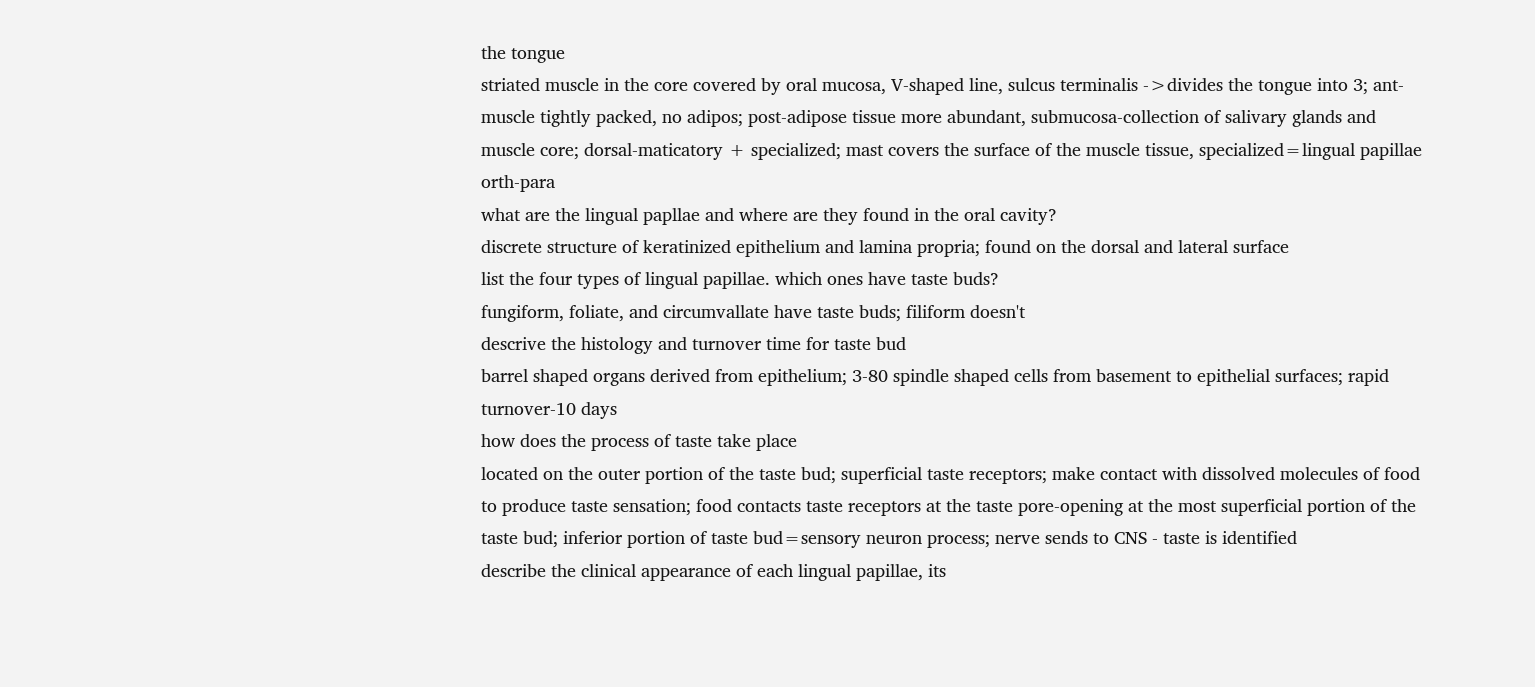the tongue
striated muscle in the core covered by oral mucosa, V-shaped line, sulcus terminalis ->divides the tongue into 3; ant-muscle tightly packed, no adipos; post-adipose tissue more abundant, submucosa-collection of salivary glands and muscle core; dorsal-maticatory + specialized; mast covers the surface of the muscle tissue, specialized=lingual papillae orth-para
what are the lingual papllae and where are they found in the oral cavity?
discrete structure of keratinized epithelium and lamina propria; found on the dorsal and lateral surface
list the four types of lingual papillae. which ones have taste buds?
fungiform, foliate, and circumvallate have taste buds; filiform doesn't
descrive the histology and turnover time for taste bud
barrel shaped organs derived from epithelium; 3-80 spindle shaped cells from basement to epithelial surfaces; rapid turnover-10 days
how does the process of taste take place
located on the outer portion of the taste bud; superficial taste receptors; make contact with dissolved molecules of food to produce taste sensation; food contacts taste receptors at the taste pore-opening at the most superficial portion of the taste bud; inferior portion of taste bud=sensory neuron process; nerve sends to CNS - taste is identified
describe the clinical appearance of each lingual papillae, its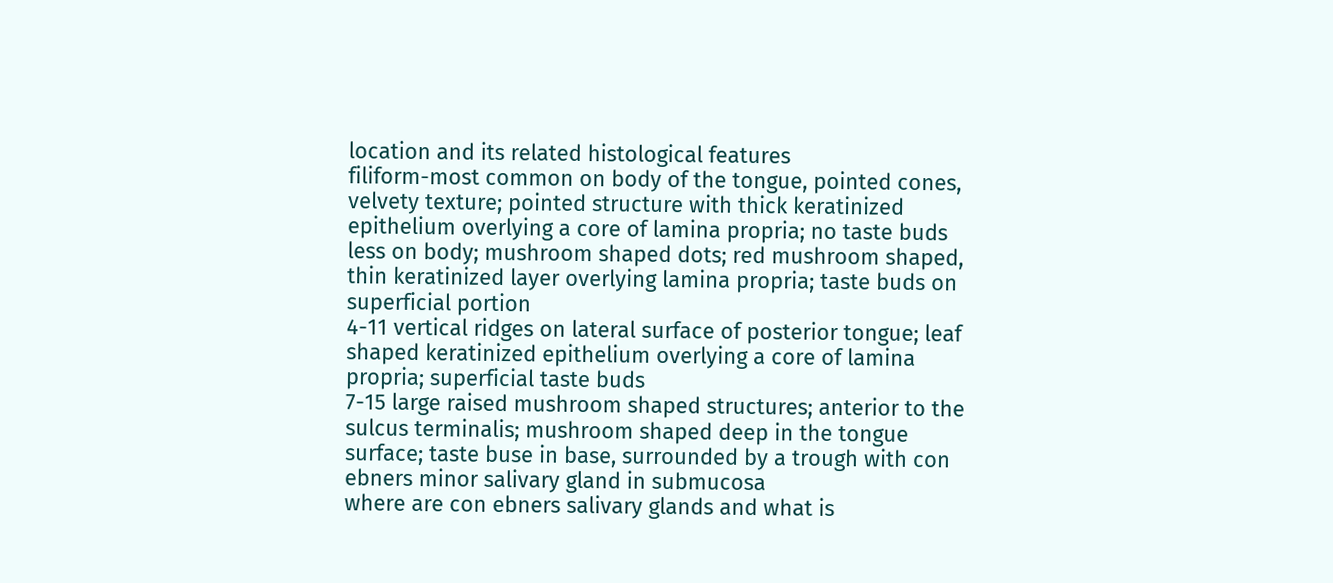location and its related histological features
filiform-most common on body of the tongue, pointed cones, velvety texture; pointed structure with thick keratinized epithelium overlying a core of lamina propria; no taste buds
less on body; mushroom shaped dots; red mushroom shaped, thin keratinized layer overlying lamina propria; taste buds on superficial portion
4-11 vertical ridges on lateral surface of posterior tongue; leaf shaped keratinized epithelium overlying a core of lamina propria; superficial taste buds
7-15 large raised mushroom shaped structures; anterior to the sulcus terminalis; mushroom shaped deep in the tongue surface; taste buse in base, surrounded by a trough with con ebners minor salivary gland in submucosa
where are con ebners salivary glands and what is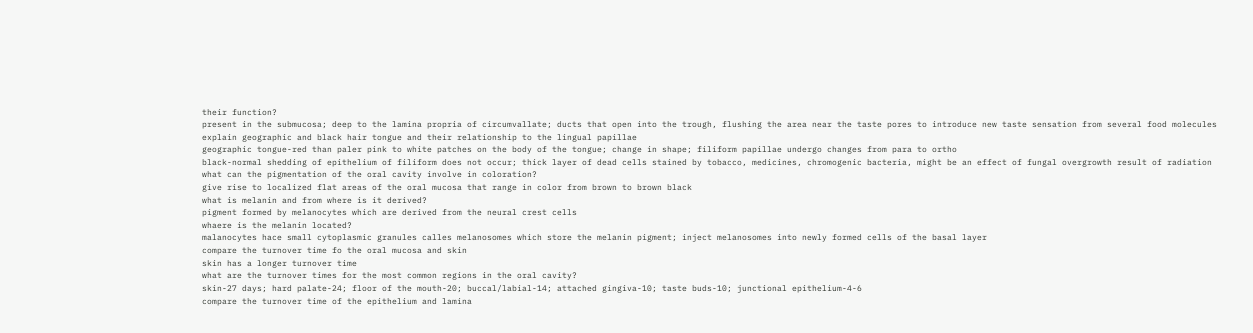their function?
present in the submucosa; deep to the lamina propria of circumvallate; ducts that open into the trough, flushing the area near the taste pores to introduce new taste sensation from several food molecules
explain geographic and black hair tongue and their relationship to the lingual papillae
geographic tongue-red than paler pink to white patches on the body of the tongue; change in shape; filiform papillae undergo changes from para to ortho
black-normal shedding of epithelium of filiform does not occur; thick layer of dead cells stained by tobacco, medicines, chromogenic bacteria, might be an effect of fungal overgrowth result of radiation
what can the pigmentation of the oral cavity involve in coloration?
give rise to localized flat areas of the oral mucosa that range in color from brown to brown black
what is melanin and from where is it derived?
pigment formed by melanocytes which are derived from the neural crest cells
whaere is the melanin located?
malanocytes hace small cytoplasmic granules calles melanosomes which store the melanin pigment; inject melanosomes into newly formed cells of the basal layer
compare the turnover time fo the oral mucosa and skin
skin has a longer turnover time
what are the turnover times for the most common regions in the oral cavity?
skin-27 days; hard palate-24; floor of the mouth-20; buccal/labial-14; attached gingiva-10; taste buds-10; junctional epithelium-4-6
compare the turnover time of the epithelium and lamina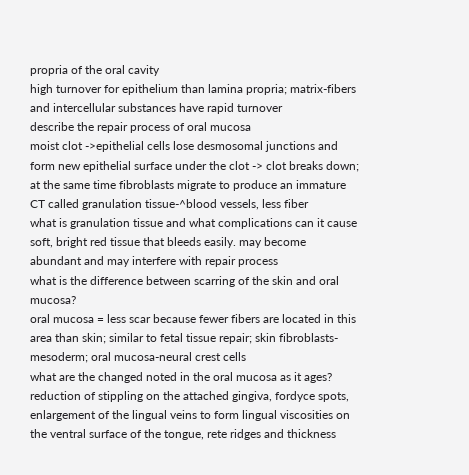propria of the oral cavity
high turnover for epithelium than lamina propria; matrix-fibers and intercellular substances have rapid turnover
describe the repair process of oral mucosa
moist clot ->epithelial cells lose desmosomal junctions and form new epithelial surface under the clot -> clot breaks down; at the same time fibroblasts migrate to produce an immature CT called granulation tissue-^blood vessels, less fiber
what is granulation tissue and what complications can it cause
soft, bright red tissue that bleeds easily. may become abundant and may interfere with repair process
what is the difference between scarring of the skin and oral mucosa?
oral mucosa = less scar because fewer fibers are located in this area than skin; similar to fetal tissue repair; skin fibroblasts-mesoderm; oral mucosa-neural crest cells
what are the changed noted in the oral mucosa as it ages?
reduction of stippling on the attached gingiva, fordyce spots, enlargement of the lingual veins to form lingual viscosities on the ventral surface of the tongue, rete ridges and thickness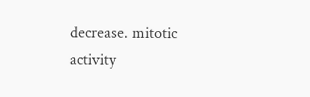decrease. mitotic activity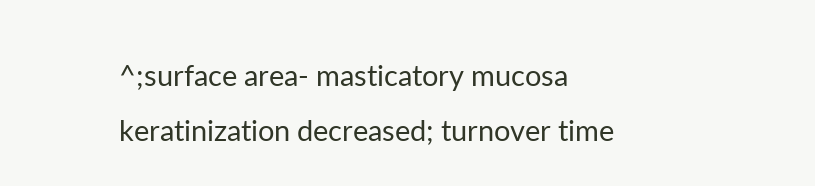^;surface area- masticatory mucosa keratinization decreased; turnover time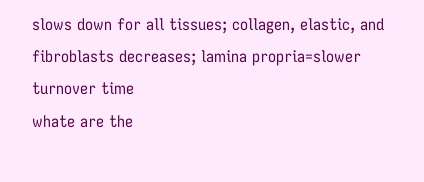slows down for all tissues; collagen, elastic, and fibroblasts decreases; lamina propria=slower turnover time
whate are the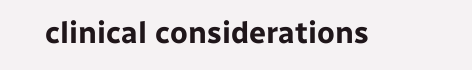clinical considerations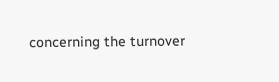concerning the turnover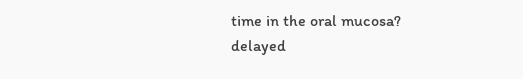time in the oral mucosa?
delayed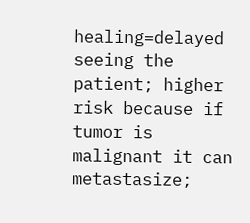healing=delayed seeing the patient; higher risk because if tumor is malignant it can metastasize;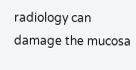radiology can damage the mucosa